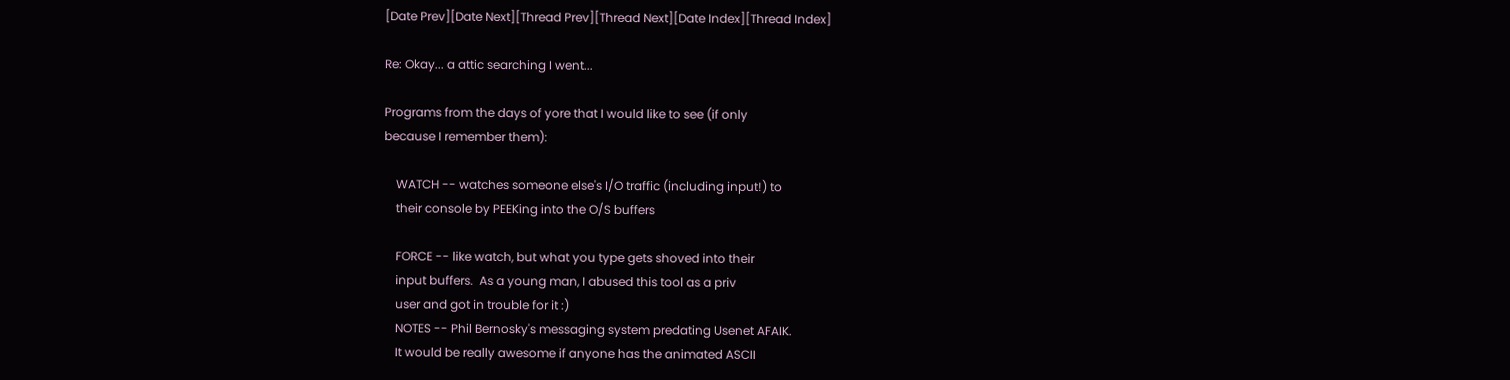[Date Prev][Date Next][Thread Prev][Thread Next][Date Index][Thread Index]

Re: Okay... a attic searching I went...

Programs from the days of yore that I would like to see (if only
because I remember them):

    WATCH -- watches someone else's I/O traffic (including input!) to
    their console by PEEKing into the O/S buffers

    FORCE -- like watch, but what you type gets shoved into their
    input buffers.  As a young man, I abused this tool as a priv
    user and got in trouble for it :)
    NOTES -- Phil Bernosky's messaging system predating Usenet AFAIK.
    It would be really awesome if anyone has the animated ASCII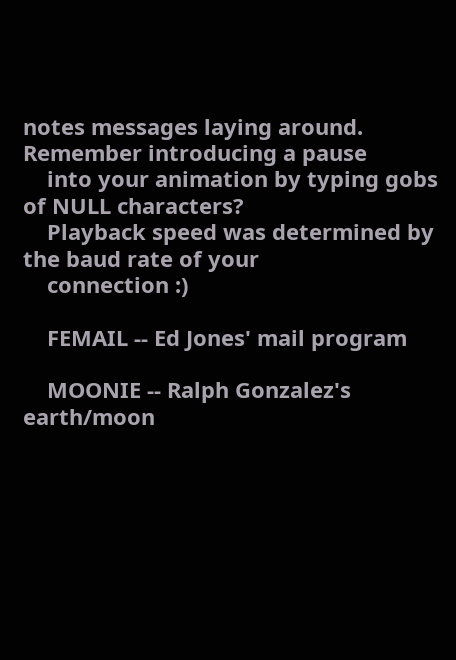notes messages laying around.  Remember introducing a pause
    into your animation by typing gobs of NULL characters?
    Playback speed was determined by the baud rate of your
    connection :)

    FEMAIL -- Ed Jones' mail program

    MOONIE -- Ralph Gonzalez's earth/moon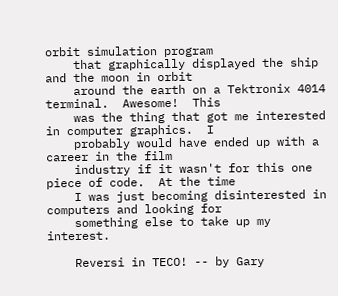orbit simulation program
    that graphically displayed the ship and the moon in orbit
    around the earth on a Tektronix 4014 terminal.  Awesome!  This
    was the thing that got me interested in computer graphics.  I
    probably would have ended up with a career in the film
    industry if it wasn't for this one piece of code.  At the time
    I was just becoming disinterested in computers and looking for
    something else to take up my interest.

    Reversi in TECO! -- by Gary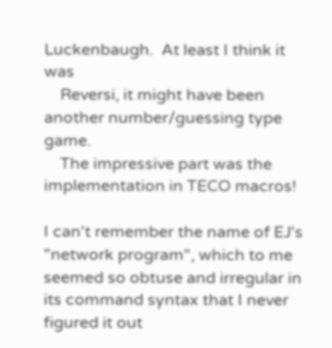Luckenbaugh.  At least I think it was
    Reversi, it might have been another number/guessing type game.
    The impressive part was the implementation in TECO macros!

I can't remember the name of EJ's "network program", which to me
seemed so obtuse and irregular in its command syntax that I never
figured it out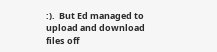:).  But Ed managed to upload and download files off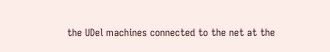the UDel machines connected to the net at the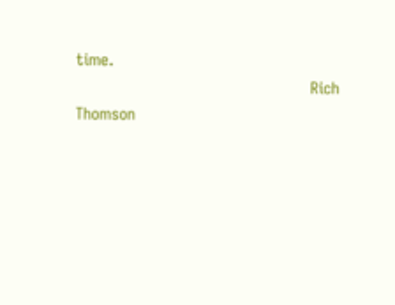time.
                                               Rich Thomson